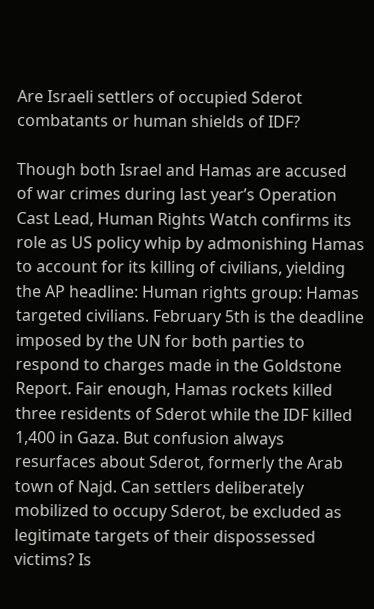Are Israeli settlers of occupied Sderot combatants or human shields of IDF?

Though both Israel and Hamas are accused of war crimes during last year’s Operation Cast Lead, Human Rights Watch confirms its role as US policy whip by admonishing Hamas to account for its killing of civilians, yielding the AP headline: Human rights group: Hamas targeted civilians. February 5th is the deadline imposed by the UN for both parties to respond to charges made in the Goldstone Report. Fair enough, Hamas rockets killed three residents of Sderot while the IDF killed 1,400 in Gaza. But confusion always resurfaces about Sderot, formerly the Arab town of Najd. Can settlers deliberately mobilized to occupy Sderot, be excluded as legitimate targets of their dispossessed victims? Is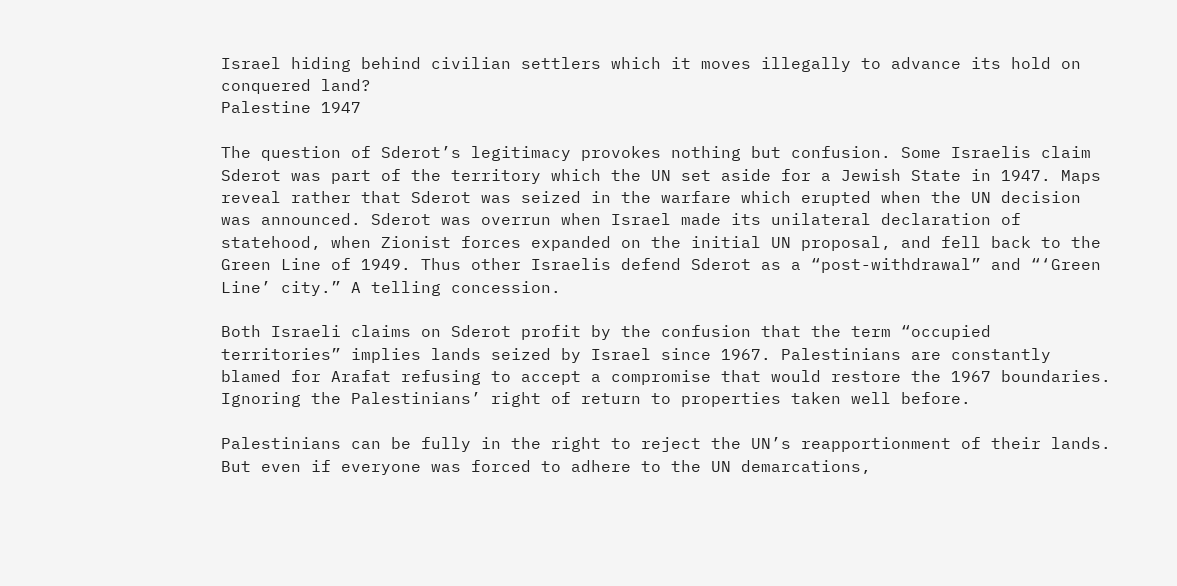Israel hiding behind civilian settlers which it moves illegally to advance its hold on conquered land?
Palestine 1947

The question of Sderot’s legitimacy provokes nothing but confusion. Some Israelis claim Sderot was part of the territory which the UN set aside for a Jewish State in 1947. Maps reveal rather that Sderot was seized in the warfare which erupted when the UN decision was announced. Sderot was overrun when Israel made its unilateral declaration of statehood, when Zionist forces expanded on the initial UN proposal, and fell back to the Green Line of 1949. Thus other Israelis defend Sderot as a “post-withdrawal” and “‘Green Line’ city.” A telling concession.

Both Israeli claims on Sderot profit by the confusion that the term “occupied territories” implies lands seized by Israel since 1967. Palestinians are constantly blamed for Arafat refusing to accept a compromise that would restore the 1967 boundaries. Ignoring the Palestinians’ right of return to properties taken well before.

Palestinians can be fully in the right to reject the UN’s reapportionment of their lands. But even if everyone was forced to adhere to the UN demarcations,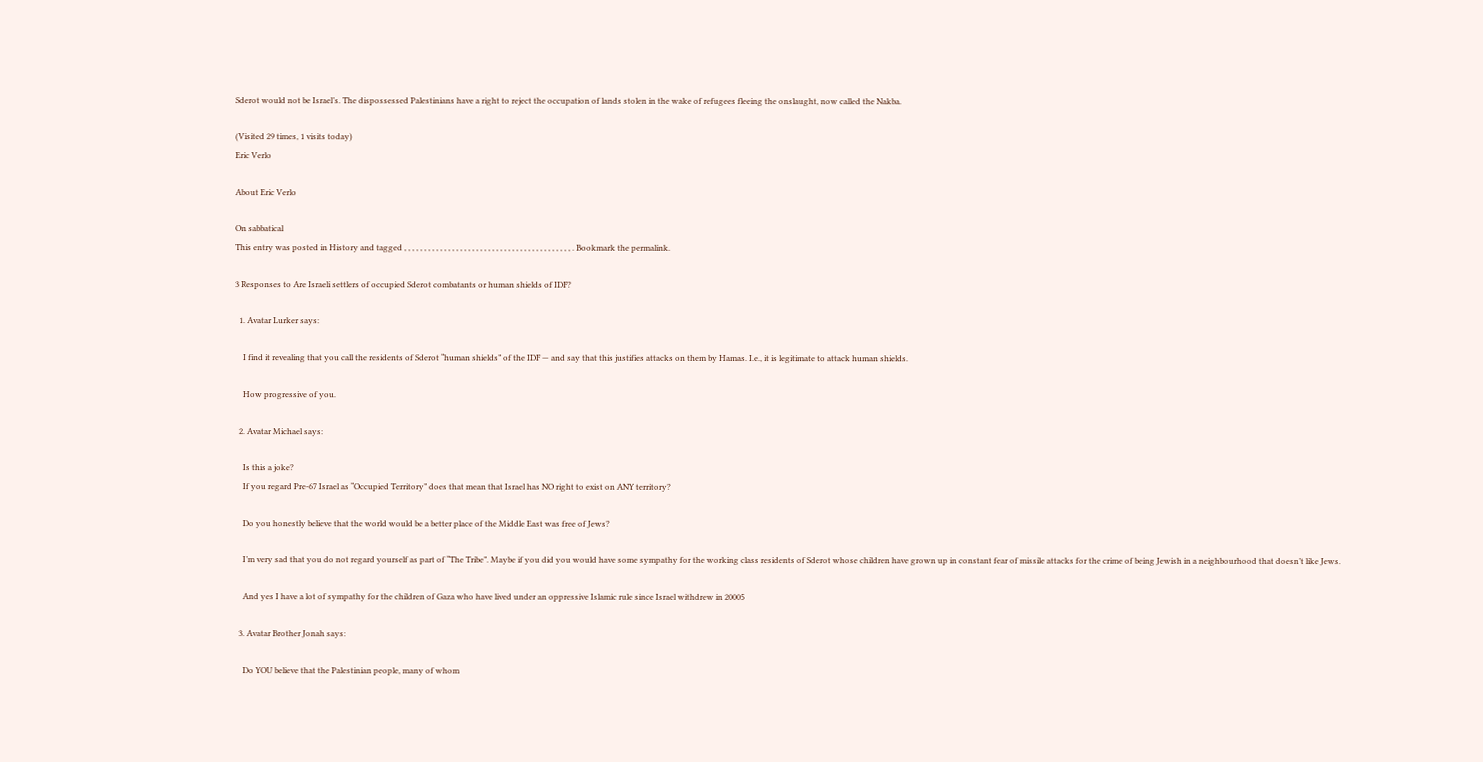Sderot would not be Israel’s. The dispossessed Palestinians have a right to reject the occupation of lands stolen in the wake of refugees fleeing the onslaught, now called the Nakba.

(Visited 29 times, 1 visits today)
Eric Verlo

About Eric Verlo

On sabbatical
This entry was posted in History and tagged , , , , , , , , , , , , , , , , , , , , , , , , , , , , , , , , , , , , , , , , , , . Bookmark the permalink.

3 Responses to Are Israeli settlers of occupied Sderot combatants or human shields of IDF?

  1. Avatar Lurker says:

    I find it revealing that you call the residents of Sderot “human shields” of the IDF — and say that this justifies attacks on them by Hamas. I.e., it is legitimate to attack human shields.

    How progressive of you.

  2. Avatar Michael says:

    Is this a joke?
    If you regard Pre-67 Israel as “Occupied Territory” does that mean that Israel has NO right to exist on ANY territory?

    Do you honestly believe that the world would be a better place of the Middle East was free of Jews?

    I’m very sad that you do not regard yourself as part of “The Tribe”. Maybe if you did you would have some sympathy for the working class residents of Sderot whose children have grown up in constant fear of missile attacks for the crime of being Jewish in a neighbourhood that doesn’t like Jews.

    And yes I have a lot of sympathy for the children of Gaza who have lived under an oppressive Islamic rule since Israel withdrew in 20005

  3. Avatar Brother Jonah says:

    Do YOU believe that the Palestinian people, many of whom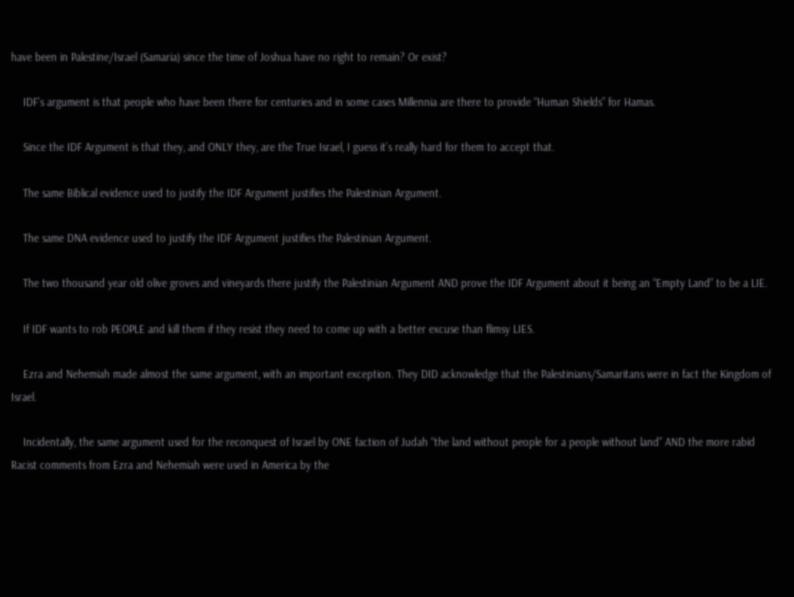have been in Palestine/Israel (Samaria) since the time of Joshua have no right to remain? Or exist?

    IDF’s argument is that people who have been there for centuries and in some cases Millennia are there to provide “Human Shields” for Hamas.

    Since the IDF Argument is that they, and ONLY they, are the True Israel, I guess it’s really hard for them to accept that.

    The same Biblical evidence used to justify the IDF Argument justifies the Palestinian Argument.

    The same DNA evidence used to justify the IDF Argument justifies the Palestinian Argument.

    The two thousand year old olive groves and vineyards there justify the Palestinian Argument AND prove the IDF Argument about it being an “Empty Land” to be a LIE.

    If IDF wants to rob PEOPLE and kill them if they resist they need to come up with a better excuse than flimsy LIES.

    Ezra and Nehemiah made almost the same argument, with an important exception. They DID acknowledge that the Palestinians/Samaritans were in fact the Kingdom of Israel.

    Incidentally, the same argument used for the reconquest of Israel by ONE faction of Judah “the land without people for a people without land” AND the more rabid Racist comments from Ezra and Nehemiah were used in America by the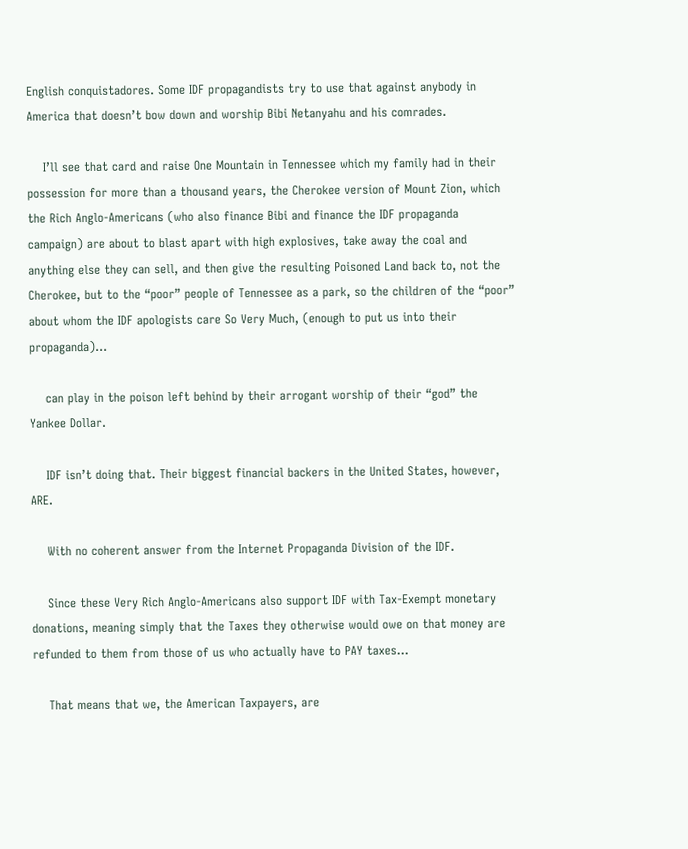English conquistadores. Some IDF propagandists try to use that against anybody in America that doesn’t bow down and worship Bibi Netanyahu and his comrades.

    I’ll see that card and raise One Mountain in Tennessee which my family had in their possession for more than a thousand years, the Cherokee version of Mount Zion, which the Rich Anglo-Americans (who also finance Bibi and finance the IDF propaganda campaign) are about to blast apart with high explosives, take away the coal and anything else they can sell, and then give the resulting Poisoned Land back to, not the Cherokee, but to the “poor” people of Tennessee as a park, so the children of the “poor” about whom the IDF apologists care So Very Much, (enough to put us into their propaganda)…

    can play in the poison left behind by their arrogant worship of their “god” the Yankee Dollar.

    IDF isn’t doing that. Their biggest financial backers in the United States, however, ARE.

    With no coherent answer from the Internet Propaganda Division of the IDF.

    Since these Very Rich Anglo-Americans also support IDF with Tax-Exempt monetary donations, meaning simply that the Taxes they otherwise would owe on that money are refunded to them from those of us who actually have to PAY taxes…

    That means that we, the American Taxpayers, are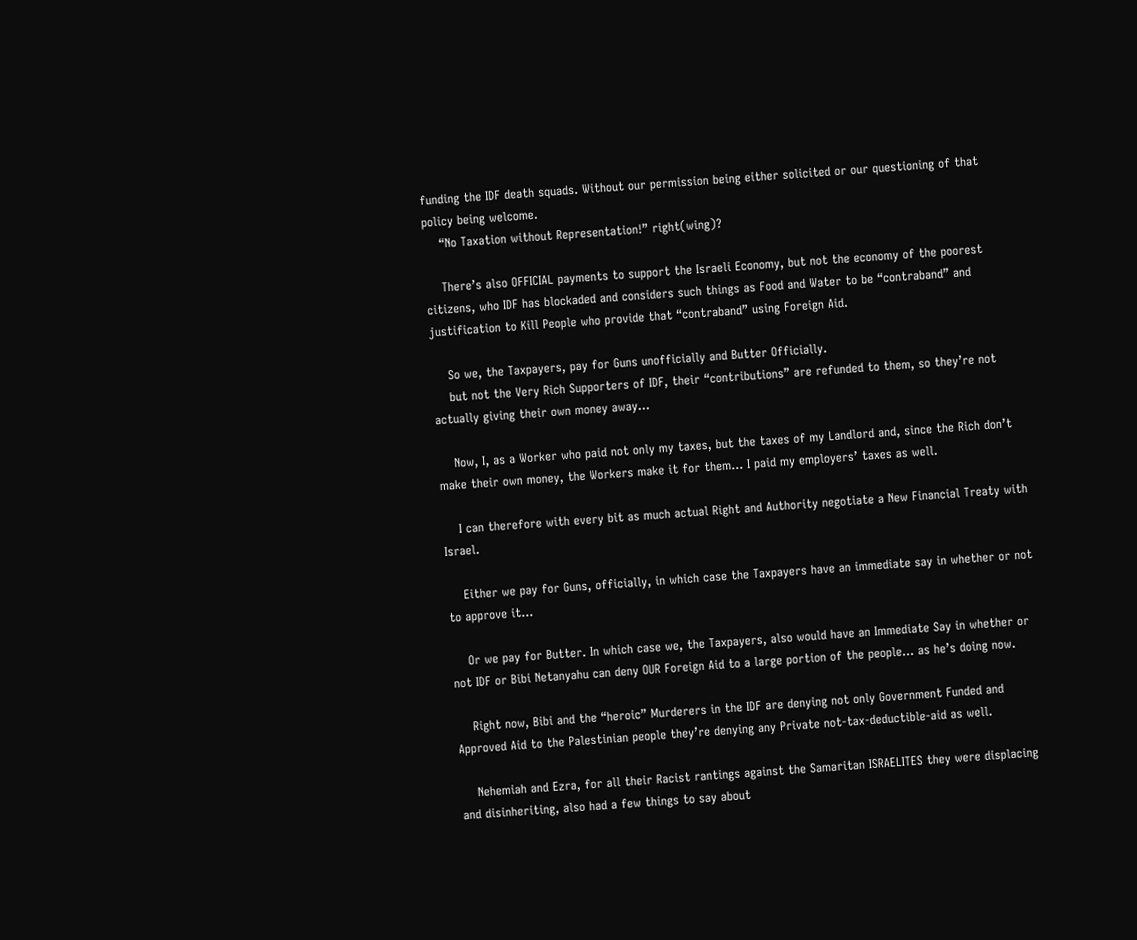funding the IDF death squads. Without our permission being either solicited or our questioning of that policy being welcome.
    “No Taxation without Representation!” right(wing)?

    There’s also OFFICIAL payments to support the Israeli Economy, but not the economy of the poorest citizens, who IDF has blockaded and considers such things as Food and Water to be “contraband” and justification to Kill People who provide that “contraband” using Foreign Aid.

    So we, the Taxpayers, pay for Guns unofficially and Butter Officially.
    but not the Very Rich Supporters of IDF, their “contributions” are refunded to them, so they’re not actually giving their own money away…

    Now, I, as a Worker who paid not only my taxes, but the taxes of my Landlord and, since the Rich don’t make their own money, the Workers make it for them… I paid my employers’ taxes as well.

    I can therefore with every bit as much actual Right and Authority negotiate a New Financial Treaty with Israel.

    Either we pay for Guns, officially, in which case the Taxpayers have an immediate say in whether or not to approve it…

    Or we pay for Butter. In which case we, the Taxpayers, also would have an Immediate Say in whether or not IDF or Bibi Netanyahu can deny OUR Foreign Aid to a large portion of the people… as he’s doing now.

    Right now, Bibi and the “heroic” Murderers in the IDF are denying not only Government Funded and Approved Aid to the Palestinian people they’re denying any Private not-tax-deductible-aid as well.

    Nehemiah and Ezra, for all their Racist rantings against the Samaritan ISRAELITES they were displacing and disinheriting, also had a few things to say about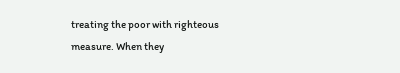treating the poor with righteous measure. When they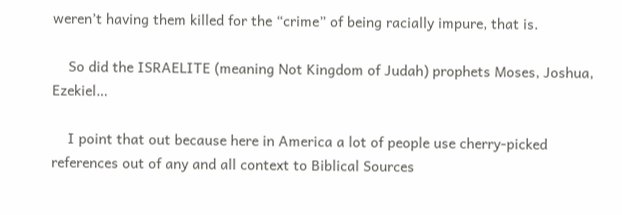weren’t having them killed for the “crime” of being racially impure, that is.

    So did the ISRAELITE (meaning Not Kingdom of Judah) prophets Moses, Joshua, Ezekiel…

    I point that out because here in America a lot of people use cherry-picked references out of any and all context to Biblical Sources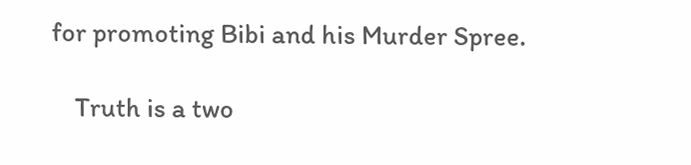for promoting Bibi and his Murder Spree.

    Truth is a two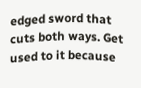edged sword that cuts both ways. Get used to it because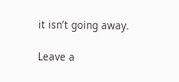it isn’t going away.

Leave a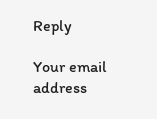Reply

Your email address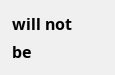will not be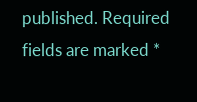published. Required fields are marked *